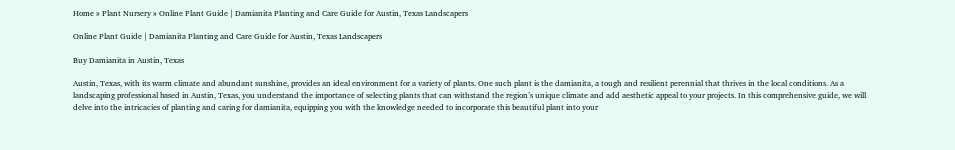Home » Plant Nursery » Online Plant Guide | Damianita Planting and Care Guide for Austin, Texas Landscapers

Online Plant Guide | Damianita Planting and Care Guide for Austin, Texas Landscapers

Buy Damianita in Austin, Texas

Austin, Texas, with its warm climate and abundant sunshine, provides an ideal environment for a variety of plants. One such plant is the damianita, a tough and resilient perennial that thrives in the local conditions. As a landscaping professional based in Austin, Texas, you understand the importance of selecting plants that can withstand the region’s unique climate and add aesthetic appeal to your projects. In this comprehensive guide, we will delve into the intricacies of planting and caring for damianita, equipping you with the knowledge needed to incorporate this beautiful plant into your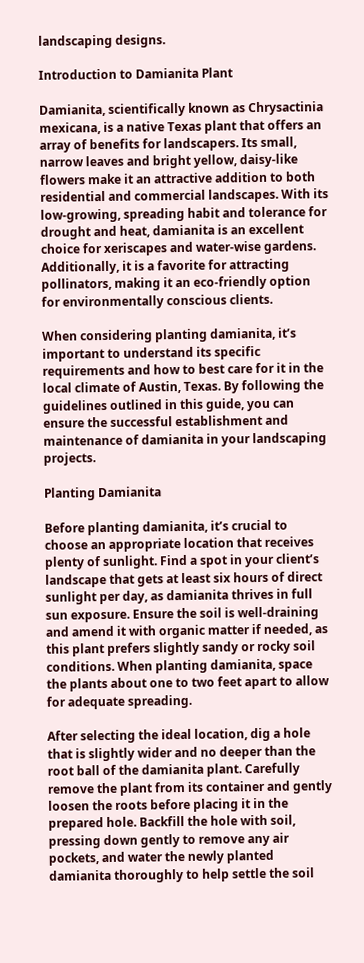landscaping designs.

Introduction to Damianita Plant

Damianita, scientifically known as Chrysactinia mexicana, is a native Texas plant that offers an array of benefits for landscapers. Its small, narrow leaves and bright yellow, daisy-like flowers make it an attractive addition to both residential and commercial landscapes. With its low-growing, spreading habit and tolerance for drought and heat, damianita is an excellent choice for xeriscapes and water-wise gardens. Additionally, it is a favorite for attracting pollinators, making it an eco-friendly option for environmentally conscious clients.

When considering planting damianita, it’s important to understand its specific requirements and how to best care for it in the local climate of Austin, Texas. By following the guidelines outlined in this guide, you can ensure the successful establishment and maintenance of damianita in your landscaping projects.

Planting Damianita

Before planting damianita, it’s crucial to choose an appropriate location that receives plenty of sunlight. Find a spot in your client’s landscape that gets at least six hours of direct sunlight per day, as damianita thrives in full sun exposure. Ensure the soil is well-draining and amend it with organic matter if needed, as this plant prefers slightly sandy or rocky soil conditions. When planting damianita, space the plants about one to two feet apart to allow for adequate spreading.

After selecting the ideal location, dig a hole that is slightly wider and no deeper than the root ball of the damianita plant. Carefully remove the plant from its container and gently loosen the roots before placing it in the prepared hole. Backfill the hole with soil, pressing down gently to remove any air pockets, and water the newly planted damianita thoroughly to help settle the soil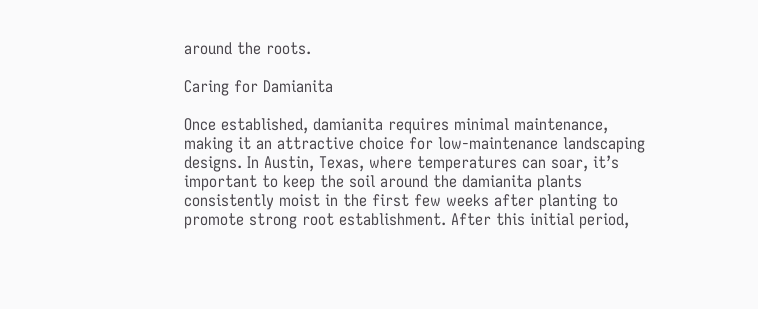around the roots.

Caring for Damianita

Once established, damianita requires minimal maintenance, making it an attractive choice for low-maintenance landscaping designs. In Austin, Texas, where temperatures can soar, it’s important to keep the soil around the damianita plants consistently moist in the first few weeks after planting to promote strong root establishment. After this initial period,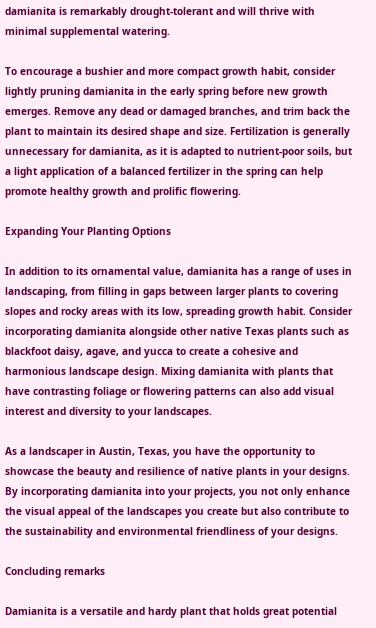damianita is remarkably drought-tolerant and will thrive with minimal supplemental watering.

To encourage a bushier and more compact growth habit, consider lightly pruning damianita in the early spring before new growth emerges. Remove any dead or damaged branches, and trim back the plant to maintain its desired shape and size. Fertilization is generally unnecessary for damianita, as it is adapted to nutrient-poor soils, but a light application of a balanced fertilizer in the spring can help promote healthy growth and prolific flowering.

Expanding Your Planting Options

In addition to its ornamental value, damianita has a range of uses in landscaping, from filling in gaps between larger plants to covering slopes and rocky areas with its low, spreading growth habit. Consider incorporating damianita alongside other native Texas plants such as blackfoot daisy, agave, and yucca to create a cohesive and harmonious landscape design. Mixing damianita with plants that have contrasting foliage or flowering patterns can also add visual interest and diversity to your landscapes.

As a landscaper in Austin, Texas, you have the opportunity to showcase the beauty and resilience of native plants in your designs. By incorporating damianita into your projects, you not only enhance the visual appeal of the landscapes you create but also contribute to the sustainability and environmental friendliness of your designs.

Concluding remarks

Damianita is a versatile and hardy plant that holds great potential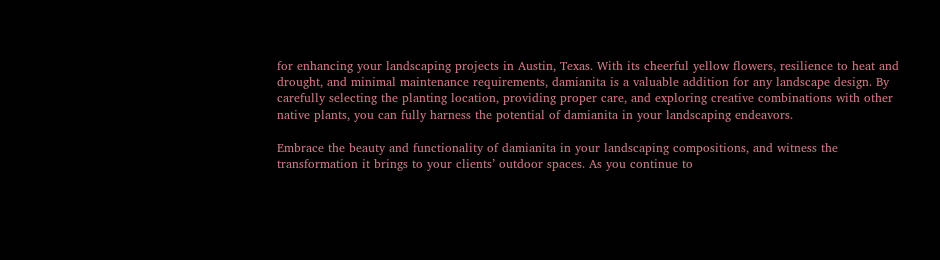for enhancing your landscaping projects in Austin, Texas. With its cheerful yellow flowers, resilience to heat and drought, and minimal maintenance requirements, damianita is a valuable addition for any landscape design. By carefully selecting the planting location, providing proper care, and exploring creative combinations with other native plants, you can fully harness the potential of damianita in your landscaping endeavors.

Embrace the beauty and functionality of damianita in your landscaping compositions, and witness the transformation it brings to your clients’ outdoor spaces. As you continue to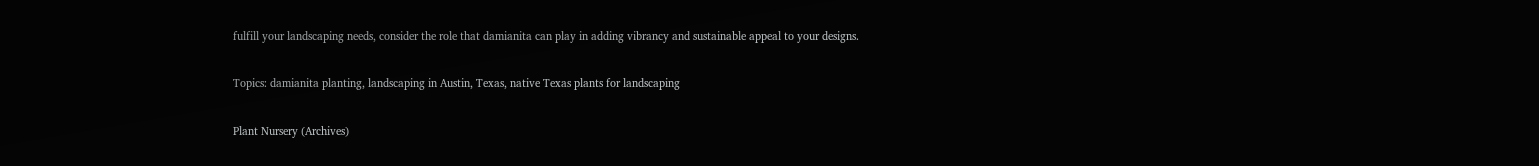fulfill your landscaping needs, consider the role that damianita can play in adding vibrancy and sustainable appeal to your designs.

Topics: damianita planting, landscaping in Austin, Texas, native Texas plants for landscaping

Plant Nursery (Archives)